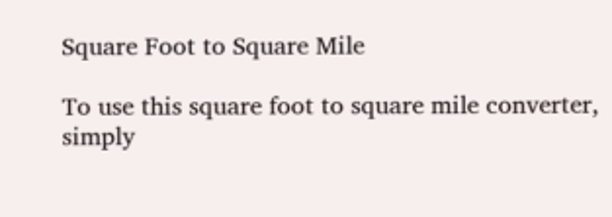Square Foot to Square Mile

To use this square foot to square mile converter, simply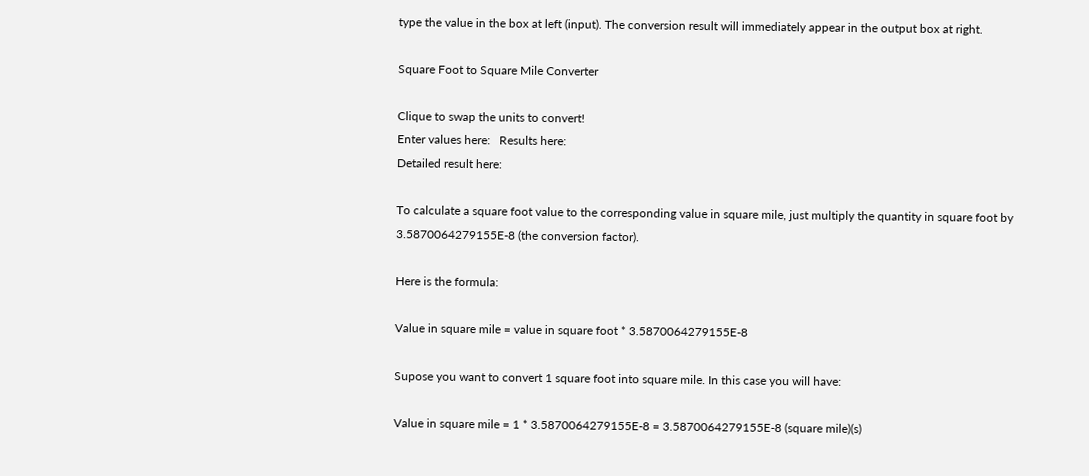type the value in the box at left (input). The conversion result will immediately appear in the output box at right.

Square Foot to Square Mile Converter

Clique to swap the units to convert!
Enter values here:   Results here:
Detailed result here:

To calculate a square foot value to the corresponding value in square mile, just multiply the quantity in square foot by 3.5870064279155E-8 (the conversion factor).

Here is the formula:

Value in square mile = value in square foot * 3.5870064279155E-8

Supose you want to convert 1 square foot into square mile. In this case you will have:

Value in square mile = 1 * 3.5870064279155E-8 = 3.5870064279155E-8 (square mile)(s)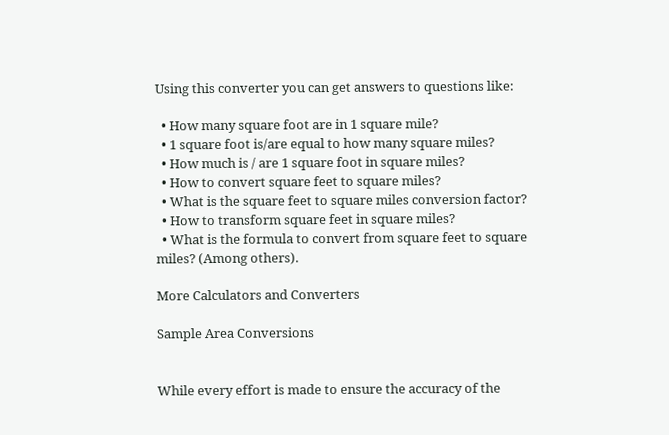Using this converter you can get answers to questions like:

  • How many square foot are in 1 square mile?
  • 1 square foot is/are equal to how many square miles?
  • How much is / are 1 square foot in square miles?
  • How to convert square feet to square miles?
  • What is the square feet to square miles conversion factor?
  • How to transform square feet in square miles?
  • What is the formula to convert from square feet to square miles? (Among others).

More Calculators and Converters

Sample Area Conversions


While every effort is made to ensure the accuracy of the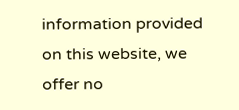information provided on this website, we offer no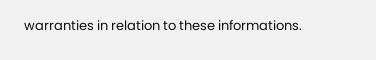warranties in relation to these informations.